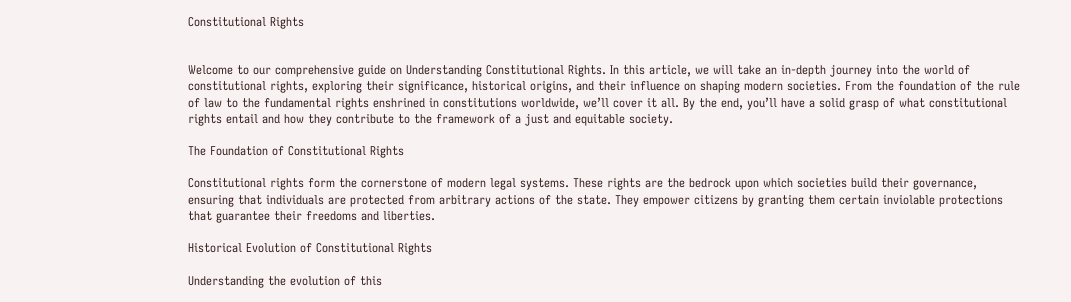Constitutional Rights


Welcome to our comprehensive guide on Understanding Constitutional Rights. In this article, we will take an in-depth journey into the world of constitutional rights, exploring their significance, historical origins, and their influence on shaping modern societies. From the foundation of the rule of law to the fundamental rights enshrined in constitutions worldwide, we’ll cover it all. By the end, you’ll have a solid grasp of what constitutional rights entail and how they contribute to the framework of a just and equitable society.

The Foundation of Constitutional Rights

Constitutional rights form the cornerstone of modern legal systems. These rights are the bedrock upon which societies build their governance, ensuring that individuals are protected from arbitrary actions of the state. They empower citizens by granting them certain inviolable protections that guarantee their freedoms and liberties.

Historical Evolution of Constitutional Rights

Understanding the evolution of this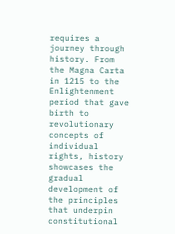requires a journey through history. From the Magna Carta in 1215 to the Enlightenment period that gave birth to revolutionary concepts of individual rights, history showcases the gradual development of the principles that underpin constitutional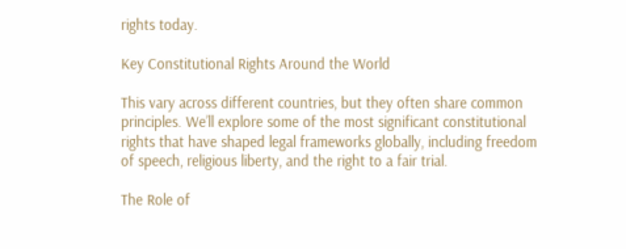rights today.

Key Constitutional Rights Around the World

This vary across different countries, but they often share common principles. We’ll explore some of the most significant constitutional rights that have shaped legal frameworks globally, including freedom of speech, religious liberty, and the right to a fair trial.

The Role of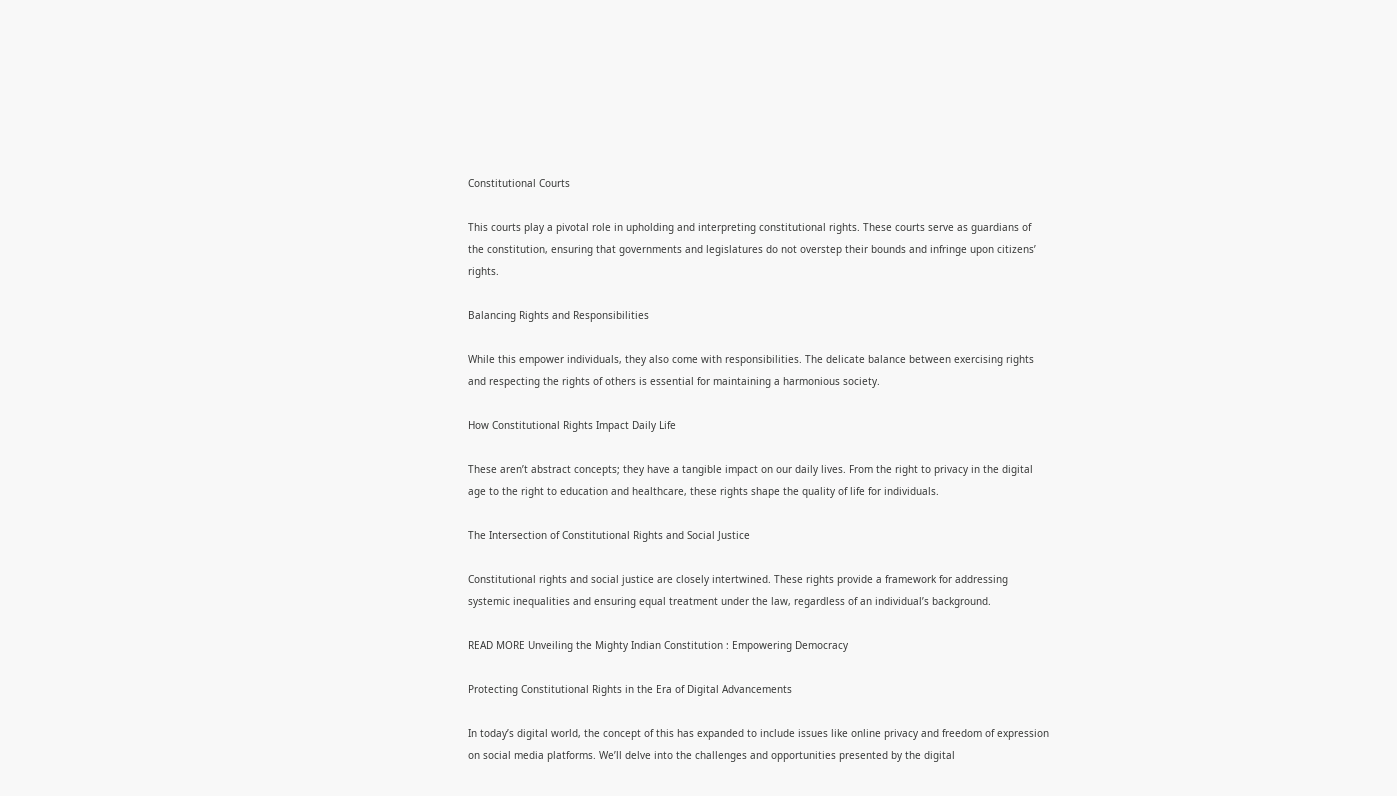Constitutional Courts

This courts play a pivotal role in upholding and interpreting constitutional rights. These courts serve as guardians of the constitution, ensuring that governments and legislatures do not overstep their bounds and infringe upon citizens’ rights.

Balancing Rights and Responsibilities

While this empower individuals, they also come with responsibilities. The delicate balance between exercising rights and respecting the rights of others is essential for maintaining a harmonious society.

How Constitutional Rights Impact Daily Life

These aren’t abstract concepts; they have a tangible impact on our daily lives. From the right to privacy in the digital age to the right to education and healthcare, these rights shape the quality of life for individuals.

The Intersection of Constitutional Rights and Social Justice

Constitutional rights and social justice are closely intertwined. These rights provide a framework for addressing systemic inequalities and ensuring equal treatment under the law, regardless of an individual’s background.

READ MORE Unveiling the Mighty Indian Constitution : Empowering Democracy

Protecting Constitutional Rights in the Era of Digital Advancements

In today’s digital world, the concept of this has expanded to include issues like online privacy and freedom of expression on social media platforms. We’ll delve into the challenges and opportunities presented by the digital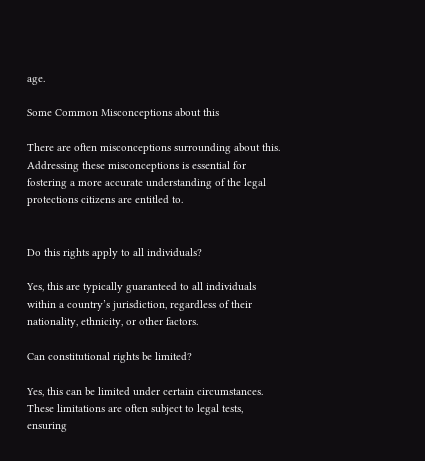age.

Some Common Misconceptions about this

There are often misconceptions surrounding about this. Addressing these misconceptions is essential for fostering a more accurate understanding of the legal protections citizens are entitled to.


Do this rights apply to all individuals?

Yes, this are typically guaranteed to all individuals within a country’s jurisdiction, regardless of their nationality, ethnicity, or other factors.

Can constitutional rights be limited?

Yes, this can be limited under certain circumstances. These limitations are often subject to legal tests, ensuring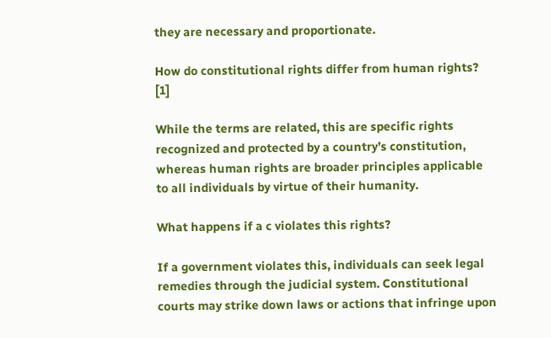they are necessary and proportionate.

How do constitutional rights differ from human rights? [1]

While the terms are related, this are specific rights recognized and protected by a country’s constitution, whereas human rights are broader principles applicable to all individuals by virtue of their humanity.

What happens if a c violates this rights?

If a government violates this, individuals can seek legal remedies through the judicial system. Constitutional courts may strike down laws or actions that infringe upon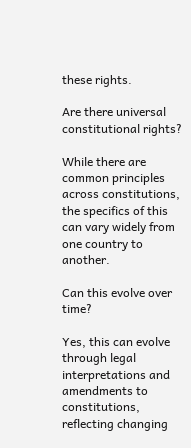these rights.

Are there universal constitutional rights?

While there are common principles across constitutions, the specifics of this can vary widely from one country to another.

Can this evolve over time?

Yes, this can evolve through legal interpretations and amendments to constitutions, reflecting changing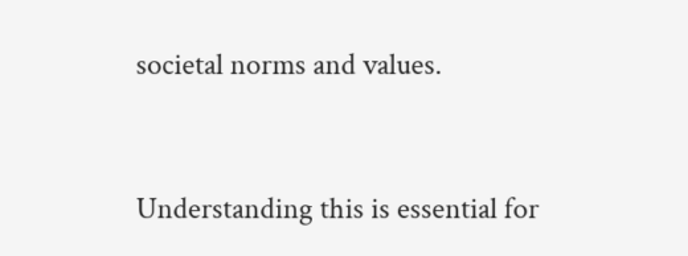societal norms and values.


Understanding this is essential for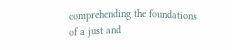comprehending the foundations of a just and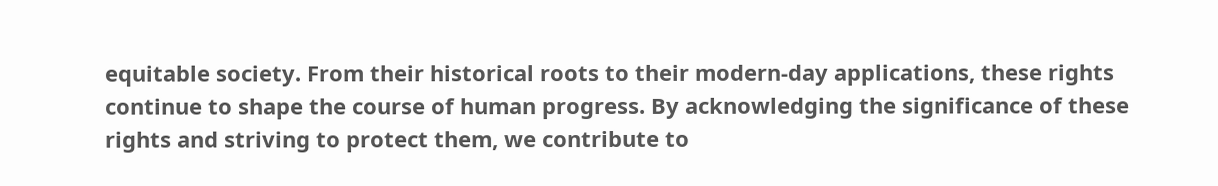equitable society. From their historical roots to their modern-day applications, these rights continue to shape the course of human progress. By acknowledging the significance of these rights and striving to protect them, we contribute to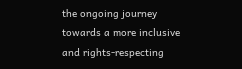the ongoing journey towards a more inclusive and rights-respecting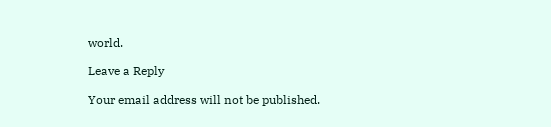world.

Leave a Reply

Your email address will not be published.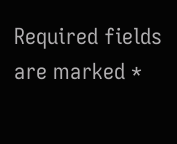Required fields are marked *